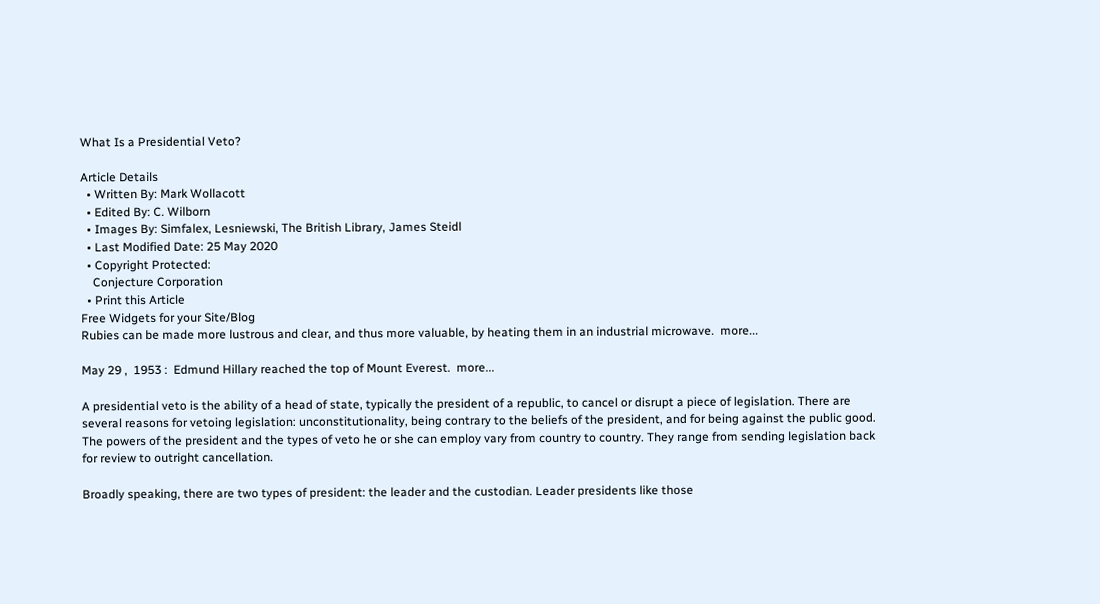What Is a Presidential Veto?

Article Details
  • Written By: Mark Wollacott
  • Edited By: C. Wilborn
  • Images By: Simfalex, Lesniewski, The British Library, James Steidl
  • Last Modified Date: 25 May 2020
  • Copyright Protected:
    Conjecture Corporation
  • Print this Article
Free Widgets for your Site/Blog
Rubies can be made more lustrous and clear, and thus more valuable, by heating them in an industrial microwave.  more...

May 29 ,  1953 :  Edmund Hillary reached the top of Mount Everest.  more...

A presidential veto is the ability of a head of state, typically the president of a republic, to cancel or disrupt a piece of legislation. There are several reasons for vetoing legislation: unconstitutionality, being contrary to the beliefs of the president, and for being against the public good. The powers of the president and the types of veto he or she can employ vary from country to country. They range from sending legislation back for review to outright cancellation.

Broadly speaking, there are two types of president: the leader and the custodian. Leader presidents like those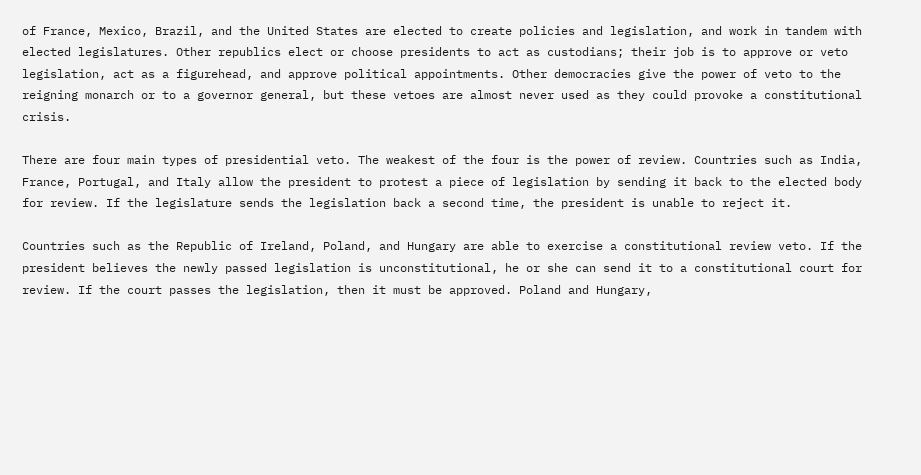of France, Mexico, Brazil, and the United States are elected to create policies and legislation, and work in tandem with elected legislatures. Other republics elect or choose presidents to act as custodians; their job is to approve or veto legislation, act as a figurehead, and approve political appointments. Other democracies give the power of veto to the reigning monarch or to a governor general, but these vetoes are almost never used as they could provoke a constitutional crisis.

There are four main types of presidential veto. The weakest of the four is the power of review. Countries such as India, France, Portugal, and Italy allow the president to protest a piece of legislation by sending it back to the elected body for review. If the legislature sends the legislation back a second time, the president is unable to reject it.

Countries such as the Republic of Ireland, Poland, and Hungary are able to exercise a constitutional review veto. If the president believes the newly passed legislation is unconstitutional, he or she can send it to a constitutional court for review. If the court passes the legislation, then it must be approved. Poland and Hungary,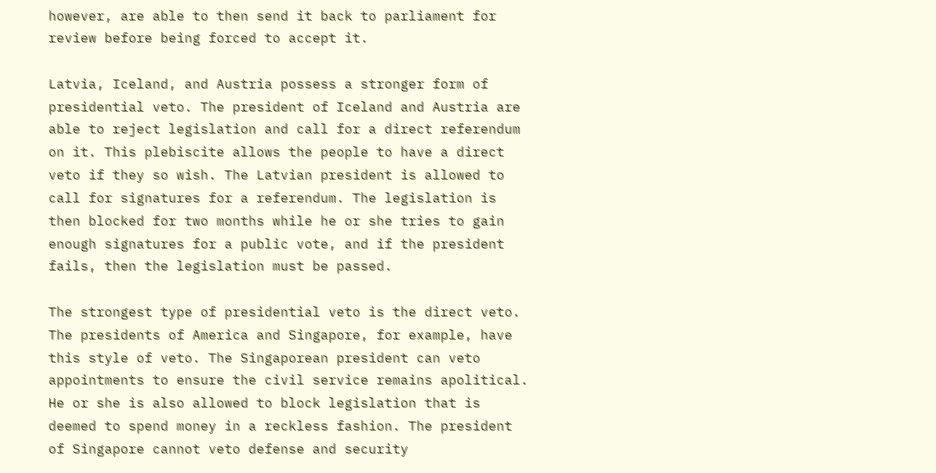however, are able to then send it back to parliament for review before being forced to accept it.

Latvia, Iceland, and Austria possess a stronger form of presidential veto. The president of Iceland and Austria are able to reject legislation and call for a direct referendum on it. This plebiscite allows the people to have a direct veto if they so wish. The Latvian president is allowed to call for signatures for a referendum. The legislation is then blocked for two months while he or she tries to gain enough signatures for a public vote, and if the president fails, then the legislation must be passed.

The strongest type of presidential veto is the direct veto. The presidents of America and Singapore, for example, have this style of veto. The Singaporean president can veto appointments to ensure the civil service remains apolitical. He or she is also allowed to block legislation that is deemed to spend money in a reckless fashion. The president of Singapore cannot veto defense and security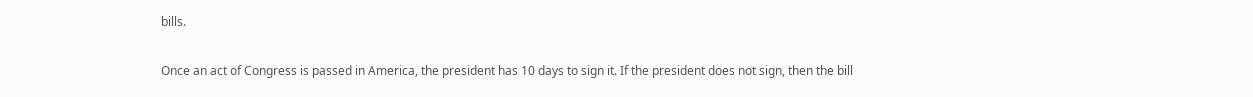bills.

Once an act of Congress is passed in America, the president has 10 days to sign it. If the president does not sign, then the bill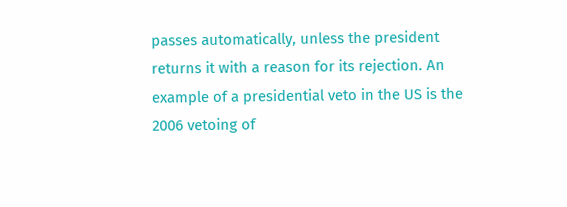passes automatically, unless the president returns it with a reason for its rejection. An example of a presidential veto in the US is the 2006 vetoing of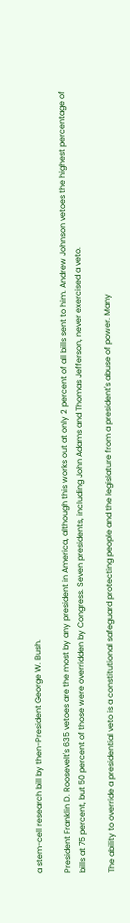a stem-cell research bill by then-President George W. Bush.

President Franklin D. Roosevelt's 635 vetoes are the most by any president in America, although this works out at only 2 percent of all bills sent to him. Andrew Johnson vetoes the highest percentage of bills at 75 percent, but 50 percent of those were overridden by Congress. Seven presidents, including John Adams and Thomas Jefferson, never exercised a veto.

The ability to override a presidential veto is a constitutional safeguard protecting people and the legislature from a president's abuse of power. Many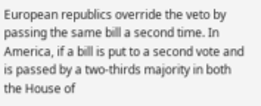European republics override the veto by passing the same bill a second time. In America, if a bill is put to a second vote and is passed by a two-thirds majority in both the House of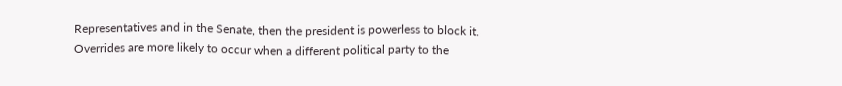Representatives and in the Senate, then the president is powerless to block it. Overrides are more likely to occur when a different political party to the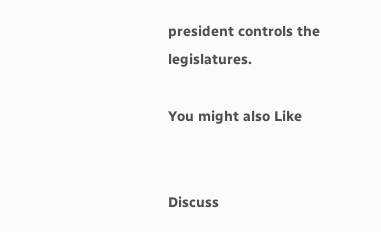president controls the legislatures.

You might also Like


Discuss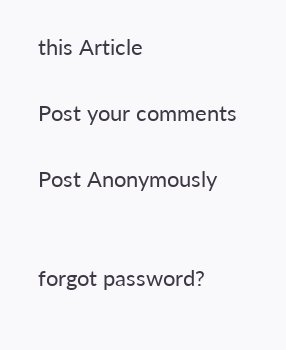this Article

Post your comments

Post Anonymously


forgot password?